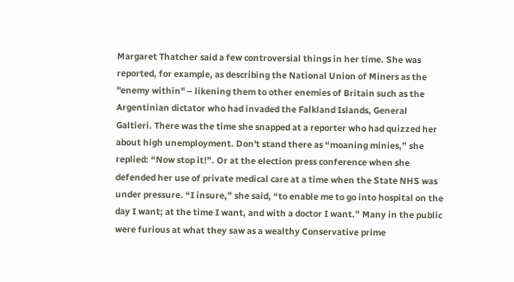Margaret Thatcher said a few controversial things in her time. She was reported, for example, as describing the National Union of Miners as the "enemy within" – likening them to other enemies of Britain such as the Argentinian dictator who had invaded the Falkland Islands, General Galtieri. There was the time she snapped at a reporter who had quizzed her about high unemployment. Don't stand there as “moaning minies,” she replied: “Now stop it!”. Or at the election press conference when she defended her use of private medical care at a time when the State NHS was under pressure. “I insure,” she said, “to enable me to go into hospital on the day I want; at the time I want, and with a doctor I want.” Many in the public were furious at what they saw as a wealthy Conservative prime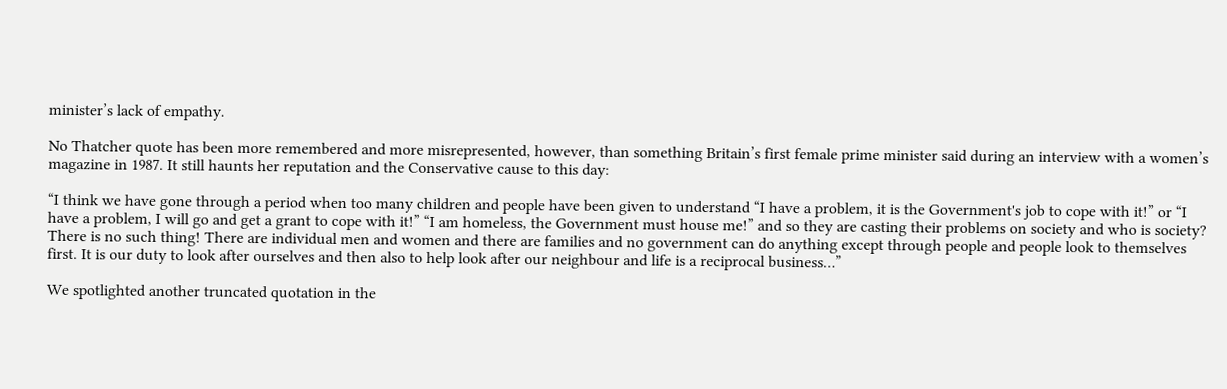minister’s lack of empathy.

No Thatcher quote has been more remembered and more misrepresented, however, than something Britain’s first female prime minister said during an interview with a women’s magazine in 1987. It still haunts her reputation and the Conservative cause to this day:

“I think we have gone through a period when too many children and people have been given to understand “I have a problem, it is the Government's job to cope with it!” or “I have a problem, I will go and get a grant to cope with it!” “I am homeless, the Government must house me!” and so they are casting their problems on society and who is society? There is no such thing! There are individual men and women and there are families and no government can do anything except through people and people look to themselves first. It is our duty to look after ourselves and then also to help look after our neighbour and life is a reciprocal business…”

We spotlighted another truncated quotation in the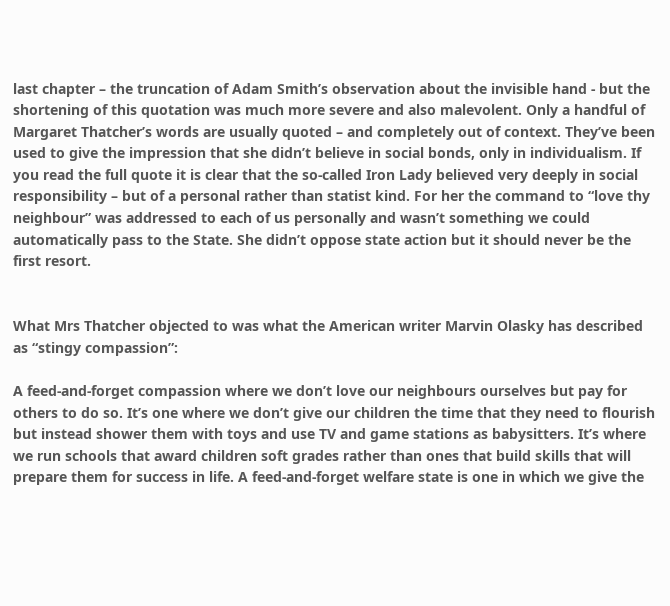last chapter – the truncation of Adam Smith’s observation about the invisible hand - but the shortening of this quotation was much more severe and also malevolent. Only a handful of Margaret Thatcher’s words are usually quoted – and completely out of context. They’ve been used to give the impression that she didn’t believe in social bonds, only in individualism. If you read the full quote it is clear that the so-called Iron Lady believed very deeply in social responsibility – but of a personal rather than statist kind. For her the command to “love thy neighbour” was addressed to each of us personally and wasn’t something we could automatically pass to the State. She didn’t oppose state action but it should never be the first resort.


What Mrs Thatcher objected to was what the American writer Marvin Olasky has described as “stingy compassion”:

A feed-and-forget compassion where we don’t love our neighbours ourselves but pay for others to do so. It’s one where we don’t give our children the time that they need to flourish but instead shower them with toys and use TV and game stations as babysitters. It’s where we run schools that award children soft grades rather than ones that build skills that will prepare them for success in life. A feed-and-forget welfare state is one in which we give the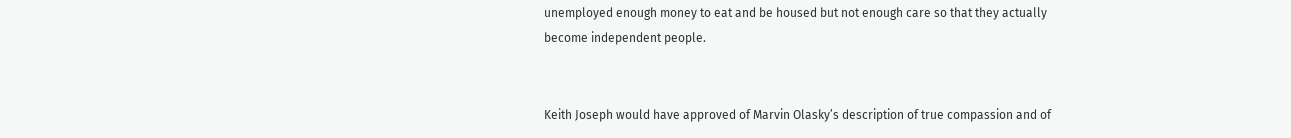unemployed enough money to eat and be housed but not enough care so that they actually become independent people.


Keith Joseph would have approved of Marvin Olasky’s description of true compassion and of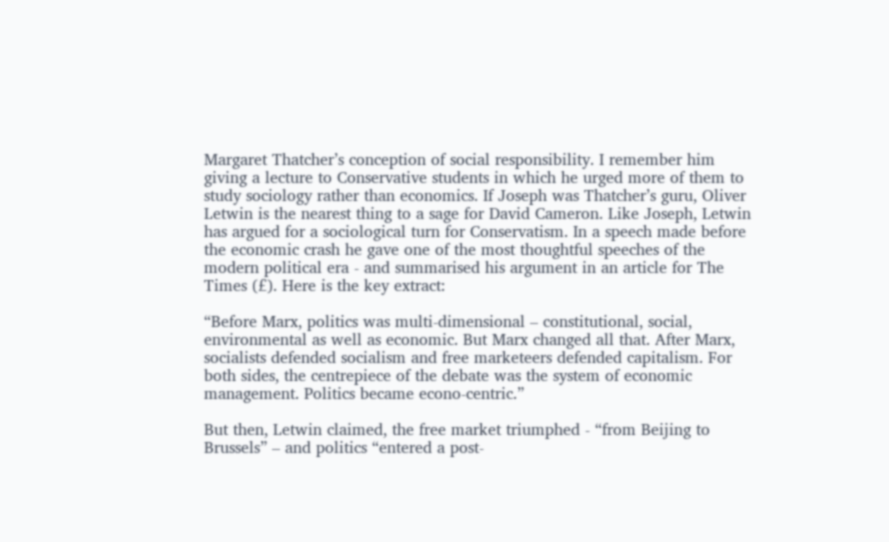Margaret Thatcher’s conception of social responsibility. I remember him giving a lecture to Conservative students in which he urged more of them to study sociology rather than economics. If Joseph was Thatcher’s guru, Oliver Letwin is the nearest thing to a sage for David Cameron. Like Joseph, Letwin has argued for a sociological turn for Conservatism. In a speech made before the economic crash he gave one of the most thoughtful speeches of the modern political era - and summarised his argument in an article for The Times (£). Here is the key extract:

“Before Marx, politics was multi-dimensional – constitutional, social, environmental as well as economic. But Marx changed all that. After Marx, socialists defended socialism and free marketeers defended capitalism. For both sides, the centrepiece of the debate was the system of economic management. Politics became econo-centric.”

But then, Letwin claimed, the free market triumphed - “from Beijing to Brussels” – and politics “entered a post-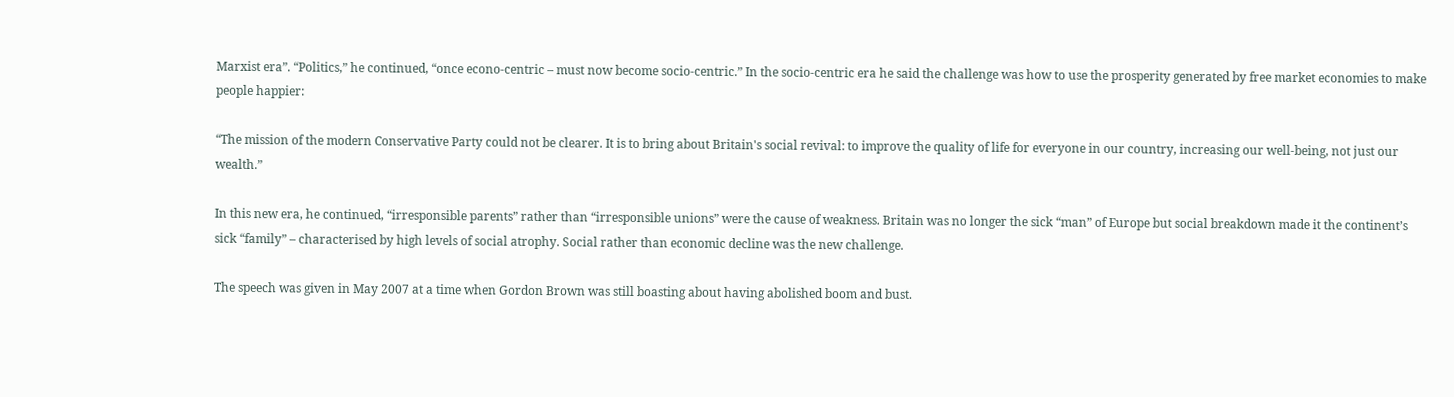Marxist era”. “Politics,” he continued, “once econo-centric – must now become socio-centric.” In the socio-centric era he said the challenge was how to use the prosperity generated by free market economies to make people happier:

“The mission of the modern Conservative Party could not be clearer. It is to bring about Britain's social revival: to improve the quality of life for everyone in our country, increasing our well-being, not just our wealth.”

In this new era, he continued, “irresponsible parents” rather than “irresponsible unions” were the cause of weakness. Britain was no longer the sick “man” of Europe but social breakdown made it the continent’s sick “family” – characterised by high levels of social atrophy. Social rather than economic decline was the new challenge.

The speech was given in May 2007 at a time when Gordon Brown was still boasting about having abolished boom and bust.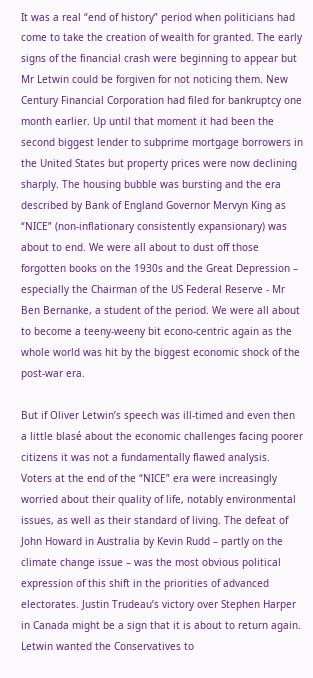It was a real “end of history” period when politicians had come to take the creation of wealth for granted. The early signs of the financial crash were beginning to appear but Mr Letwin could be forgiven for not noticing them. New Century Financial Corporation had filed for bankruptcy one month earlier. Up until that moment it had been the second biggest lender to subprime mortgage borrowers in the United States but property prices were now declining sharply. The housing bubble was bursting and the era described by Bank of England Governor Mervyn King as “NICE” (non-inflationary consistently expansionary) was about to end. We were all about to dust off those forgotten books on the 1930s and the Great Depression – especially the Chairman of the US Federal Reserve - Mr Ben Bernanke, a student of the period. We were all about to become a teeny-weeny bit econo-centric again as the whole world was hit by the biggest economic shock of the post-war era.

But if Oliver Letwin’s speech was ill-timed and even then a little blasé about the economic challenges facing poorer citizens it was not a fundamentally flawed analysis. Voters at the end of the “NICE” era were increasingly worried about their quality of life, notably environmental issues, as well as their standard of living. The defeat of John Howard in Australia by Kevin Rudd – partly on the climate change issue – was the most obvious political expression of this shift in the priorities of advanced electorates. Justin Trudeau’s victory over Stephen Harper in Canada might be a sign that it is about to return again. Letwin wanted the Conservatives to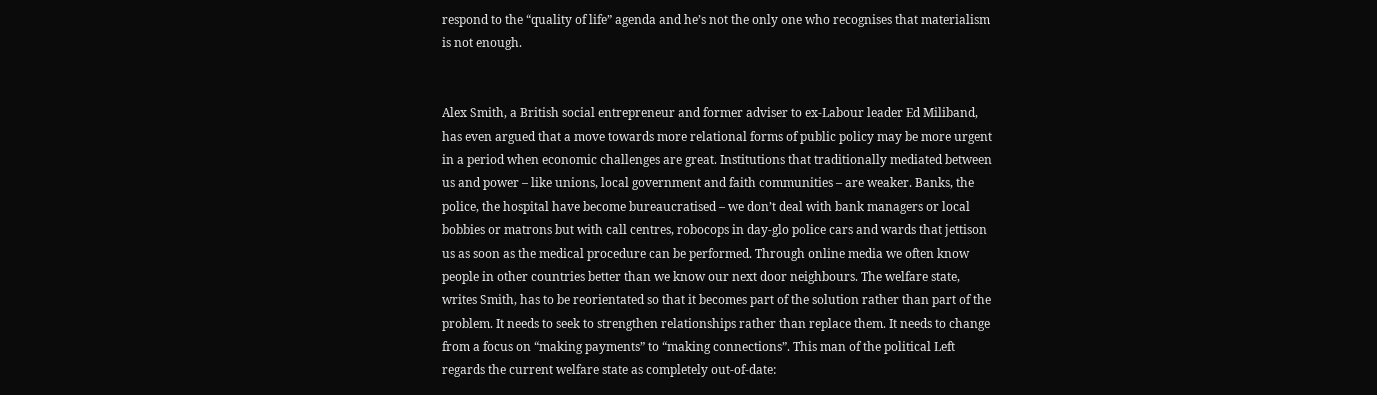respond to the “quality of life” agenda and he’s not the only one who recognises that materialism is not enough.


Alex Smith, a British social entrepreneur and former adviser to ex-Labour leader Ed Miliband, has even argued that a move towards more relational forms of public policy may be more urgent in a period when economic challenges are great. Institutions that traditionally mediated between us and power – like unions, local government and faith communities – are weaker. Banks, the police, the hospital have become bureaucratised – we don’t deal with bank managers or local bobbies or matrons but with call centres, robocops in day-glo police cars and wards that jettison us as soon as the medical procedure can be performed. Through online media we often know people in other countries better than we know our next door neighbours. The welfare state, writes Smith, has to be reorientated so that it becomes part of the solution rather than part of the problem. It needs to seek to strengthen relationships rather than replace them. It needs to change from a focus on “making payments” to “making connections”. This man of the political Left regards the current welfare state as completely out-of-date: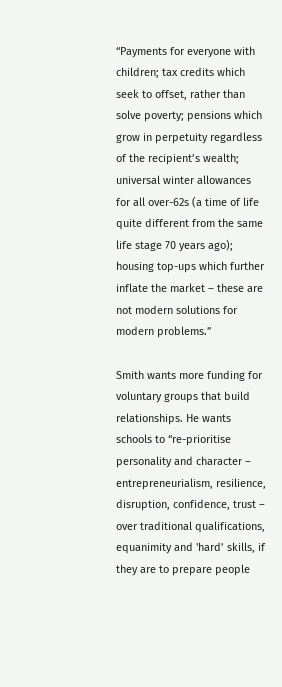“Payments for everyone with children; tax credits which seek to offset, rather than solve poverty; pensions which grow in perpetuity regardless of the recipient’s wealth; universal winter allowances for all over-62s (a time of life quite different from the same life stage 70 years ago); housing top-ups which further inflate the market – these are not modern solutions for modern problems.”

Smith wants more funding for voluntary groups that build relationships. He wants schools to “re-prioritise personality and character – entrepreneurialism, resilience, disruption, confidence, trust – over traditional qualifications, equanimity and 'hard’ skills, if they are to prepare people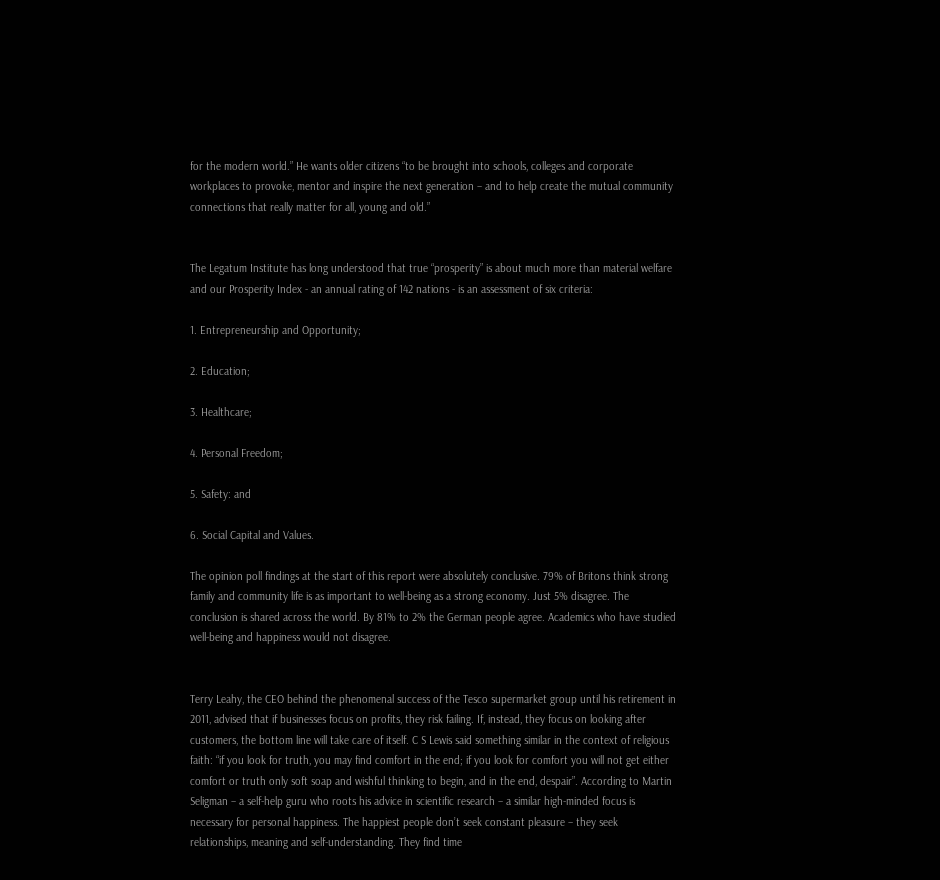for the modern world.” He wants older citizens “to be brought into schools, colleges and corporate workplaces to provoke, mentor and inspire the next generation – and to help create the mutual community connections that really matter for all, young and old.”


The Legatum Institute has long understood that true “prosperity” is about much more than material welfare and our Prosperity Index - an annual rating of 142 nations - is an assessment of six criteria:

1. Entrepreneurship and Opportunity;

2. Education;

3. Healthcare;

4. Personal Freedom;

5. Safety: and

6. Social Capital and Values.

The opinion poll findings at the start of this report were absolutely conclusive. 79% of Britons think strong family and community life is as important to well-being as a strong economy. Just 5% disagree. The conclusion is shared across the world. By 81% to 2% the German people agree. Academics who have studied well-being and happiness would not disagree.


Terry Leahy, the CEO behind the phenomenal success of the Tesco supermarket group until his retirement in 2011, advised that if businesses focus on profits, they risk failing. If, instead, they focus on looking after customers, the bottom line will take care of itself. C S Lewis said something similar in the context of religious faith: “if you look for truth, you may find comfort in the end; if you look for comfort you will not get either comfort or truth only soft soap and wishful thinking to begin, and in the end, despair”. According to Martin Seligman – a self-help guru who roots his advice in scientific research – a similar high-minded focus is necessary for personal happiness. The happiest people don’t seek constant pleasure – they seek relationships, meaning and self-understanding. They find time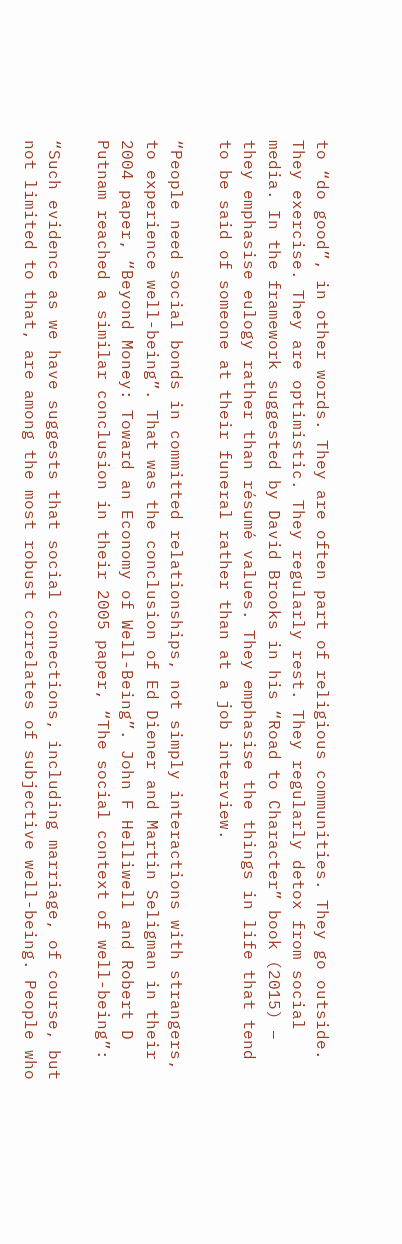to “do good”, in other words. They are often part of religious communities. They go outside. They exercise. They are optimistic. They regularly rest. They regularly detox from social media. In the framework suggested by David Brooks in his “Road to Character” book (2015) – they emphasise eulogy rather than résumé values. They emphasise the things in life that tend to be said of someone at their funeral rather than at a job interview.

“People need social bonds in committed relationships, not simply interactions with strangers, to experience well-being”. That was the conclusion of Ed Diener and Martin Seligman in their 2004 paper, “Beyond Money: Toward an Economy of Well-Being”. John F Helliwell and Robert D Putnam reached a similar conclusion in their 2005 paper, “The social context of well-being”:

“Such evidence as we have suggests that social connections, including marriage, of course, but not limited to that, are among the most robust correlates of subjective well-being. People who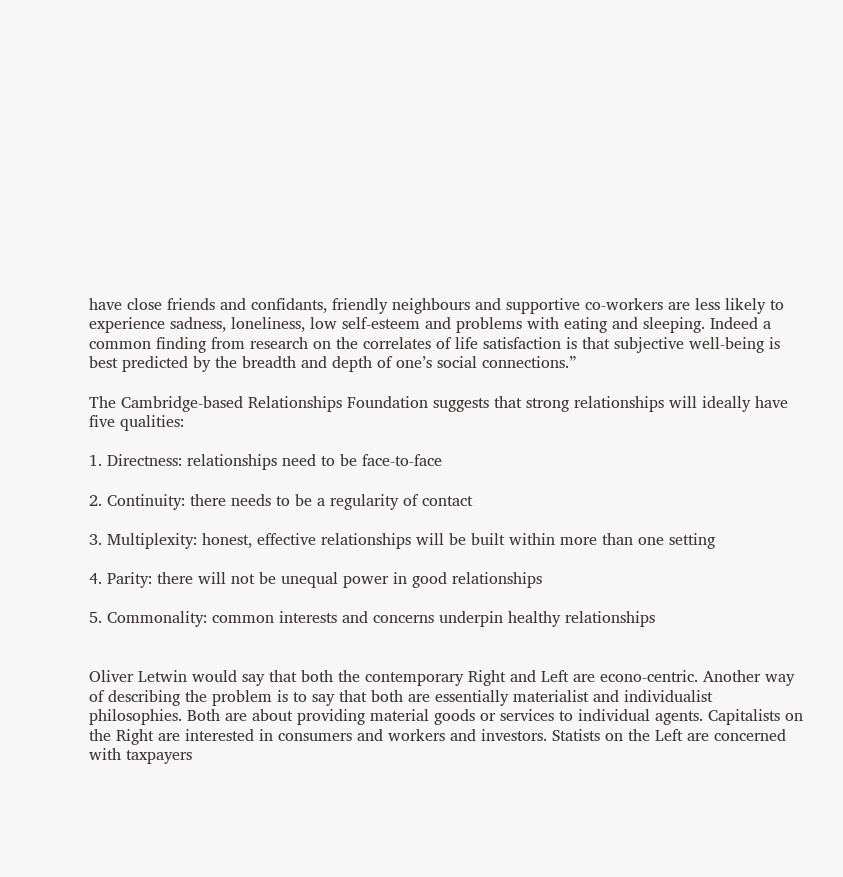have close friends and confidants, friendly neighbours and supportive co-workers are less likely to experience sadness, loneliness, low self-esteem and problems with eating and sleeping. Indeed a common finding from research on the correlates of life satisfaction is that subjective well-being is best predicted by the breadth and depth of one’s social connections.”

The Cambridge-based Relationships Foundation suggests that strong relationships will ideally have five qualities:

1. Directness: relationships need to be face-to-face

2. Continuity: there needs to be a regularity of contact

3. Multiplexity: honest, effective relationships will be built within more than one setting

4. Parity: there will not be unequal power in good relationships

5. Commonality: common interests and concerns underpin healthy relationships


Oliver Letwin would say that both the contemporary Right and Left are econo-centric. Another way of describing the problem is to say that both are essentially materialist and individualist philosophies. Both are about providing material goods or services to individual agents. Capitalists on the Right are interested in consumers and workers and investors. Statists on the Left are concerned with taxpayers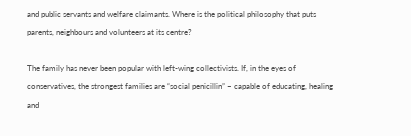and public servants and welfare claimants. Where is the political philosophy that puts parents, neighbours and volunteers at its centre?

The family has never been popular with left-wing collectivists. If, in the eyes of conservatives, the strongest families are “social penicillin” – capable of educating, healing and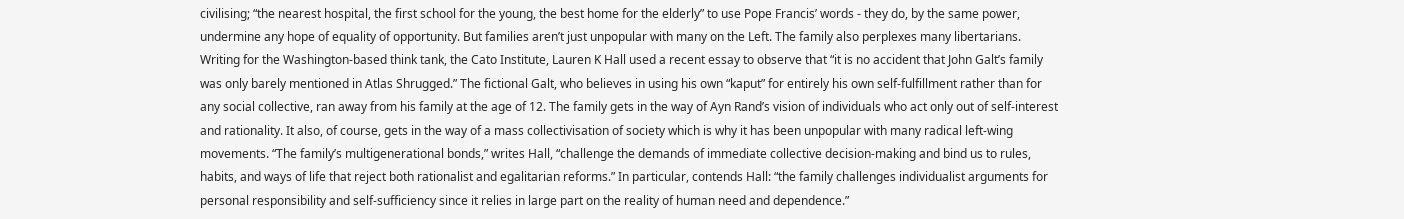civilising; “the nearest hospital, the first school for the young, the best home for the elderly” to use Pope Francis’ words - they do, by the same power, undermine any hope of equality of opportunity. But families aren’t just unpopular with many on the Left. The family also perplexes many libertarians. Writing for the Washington-based think tank, the Cato Institute, Lauren K Hall used a recent essay to observe that “it is no accident that John Galt’s family was only barely mentioned in Atlas Shrugged.” The fictional Galt, who believes in using his own “kaput” for entirely his own self-fulfillment rather than for any social collective, ran away from his family at the age of 12. The family gets in the way of Ayn Rand’s vision of individuals who act only out of self-interest and rationality. It also, of course, gets in the way of a mass collectivisation of society which is why it has been unpopular with many radical left-wing movements. “The family’s multigenerational bonds,” writes Hall, “challenge the demands of immediate collective decision-making and bind us to rules, habits, and ways of life that reject both rationalist and egalitarian reforms.” In particular, contends Hall: “the family challenges individualist arguments for personal responsibility and self-sufficiency since it relies in large part on the reality of human need and dependence.”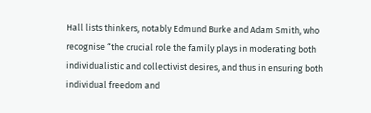Hall lists thinkers, notably Edmund Burke and Adam Smith, who recognise “the crucial role the family plays in moderating both individualistic and collectivist desires, and thus in ensuring both individual freedom and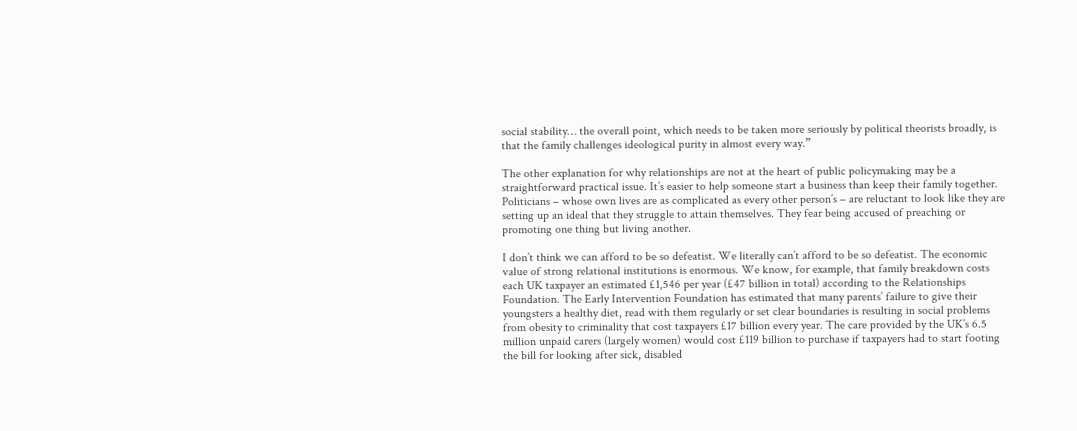social stability… the overall point, which needs to be taken more seriously by political theorists broadly, is that the family challenges ideological purity in almost every way.”

The other explanation for why relationships are not at the heart of public policymaking may be a straightforward practical issue. It’s easier to help someone start a business than keep their family together. Politicians – whose own lives are as complicated as every other person’s – are reluctant to look like they are setting up an ideal that they struggle to attain themselves. They fear being accused of preaching or promoting one thing but living another.

I don’t think we can afford to be so defeatist. We literally can’t afford to be so defeatist. The economic value of strong relational institutions is enormous. We know, for example, that family breakdown costs each UK taxpayer an estimated £1,546 per year (£47 billion in total) according to the Relationships Foundation. The Early Intervention Foundation has estimated that many parents’ failure to give their youngsters a healthy diet, read with them regularly or set clear boundaries is resulting in social problems from obesity to criminality that cost taxpayers £17 billion every year. The care provided by the UK’s 6.5 million unpaid carers (largely women) would cost £119 billion to purchase if taxpayers had to start footing the bill for looking after sick, disabled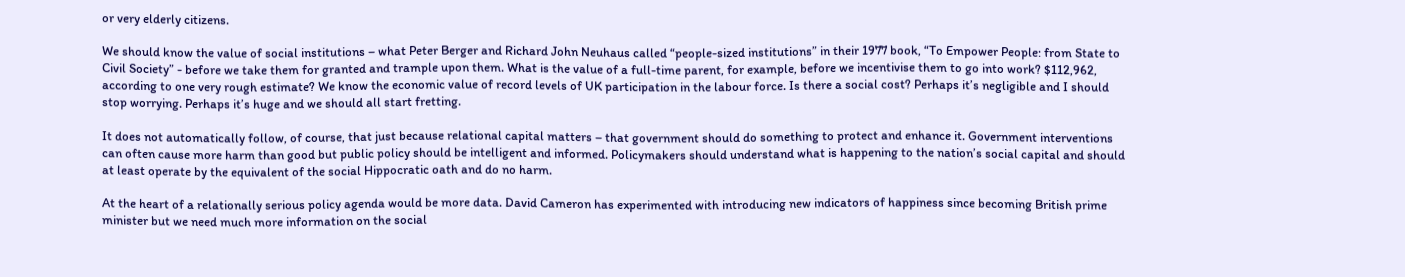or very elderly citizens.

We should know the value of social institutions – what Peter Berger and Richard John Neuhaus called “people-sized institutions” in their 1977 book, “To Empower People: from State to Civil Society” - before we take them for granted and trample upon them. What is the value of a full-time parent, for example, before we incentivise them to go into work? $112,962, according to one very rough estimate? We know the economic value of record levels of UK participation in the labour force. Is there a social cost? Perhaps it’s negligible and I should stop worrying. Perhaps it’s huge and we should all start fretting.

It does not automatically follow, of course, that just because relational capital matters – that government should do something to protect and enhance it. Government interventions can often cause more harm than good but public policy should be intelligent and informed. Policymakers should understand what is happening to the nation’s social capital and should at least operate by the equivalent of the social Hippocratic oath and do no harm.

At the heart of a relationally serious policy agenda would be more data. David Cameron has experimented with introducing new indicators of happiness since becoming British prime minister but we need much more information on the social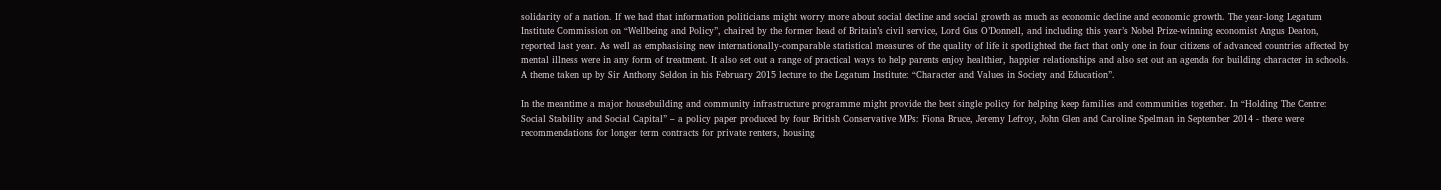solidarity of a nation. If we had that information politicians might worry more about social decline and social growth as much as economic decline and economic growth. The year-long Legatum Institute Commission on “Wellbeing and Policy”, chaired by the former head of Britain’s civil service, Lord Gus O’Donnell, and including this year’s Nobel Prize-winning economist Angus Deaton, reported last year. As well as emphasising new internationally-comparable statistical measures of the quality of life it spotlighted the fact that only one in four citizens of advanced countries affected by mental illness were in any form of treatment. It also set out a range of practical ways to help parents enjoy healthier, happier relationships and also set out an agenda for building character in schools. A theme taken up by Sir Anthony Seldon in his February 2015 lecture to the Legatum Institute: “Character and Values in Society and Education”.

In the meantime a major housebuilding and community infrastructure programme might provide the best single policy for helping keep families and communities together. In “Holding The Centre: Social Stability and Social Capital” – a policy paper produced by four British Conservative MPs: Fiona Bruce, Jeremy Lefroy, John Glen and Caroline Spelman in September 2014 - there were recommendations for longer term contracts for private renters, housing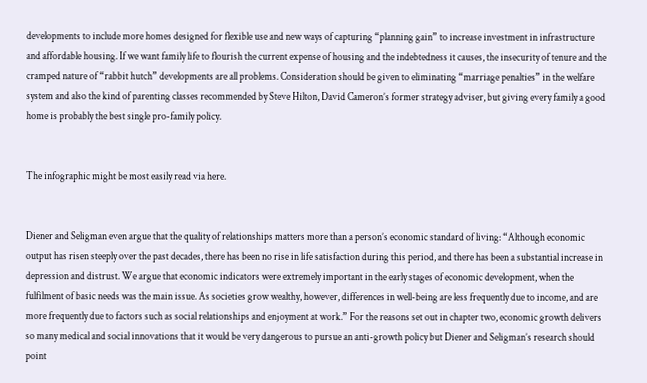developments to include more homes designed for flexible use and new ways of capturing “planning gain” to increase investment in infrastructure and affordable housing. If we want family life to flourish the current expense of housing and the indebtedness it causes, the insecurity of tenure and the cramped nature of “rabbit hutch” developments are all problems. Consideration should be given to eliminating “marriage penalties” in the welfare system and also the kind of parenting classes recommended by Steve Hilton, David Cameron’s former strategy adviser, but giving every family a good home is probably the best single pro-family policy.


The infographic might be most easily read via here.


Diener and Seligman even argue that the quality of relationships matters more than a person’s economic standard of living: “Although economic output has risen steeply over the past decades, there has been no rise in life satisfaction during this period, and there has been a substantial increase in depression and distrust. We argue that economic indicators were extremely important in the early stages of economic development, when the fulfilment of basic needs was the main issue. As societies grow wealthy, however, differences in well-being are less frequently due to income, and are more frequently due to factors such as social relationships and enjoyment at work.” For the reasons set out in chapter two, economic growth delivers so many medical and social innovations that it would be very dangerous to pursue an anti-growth policy but Diener and Seligman’s research should point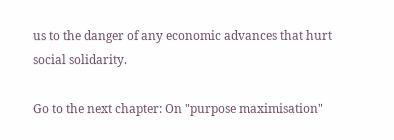us to the danger of any economic advances that hurt social solidarity.

Go to the next chapter: On "purpose maximisation"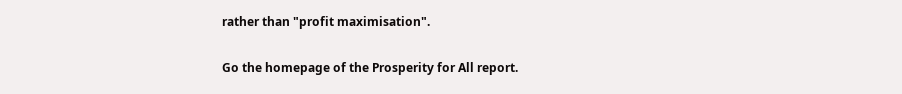rather than "profit maximisation".

Go the homepage of the Prosperity for All report.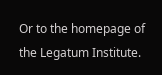Or to the homepage of the Legatum Institute.